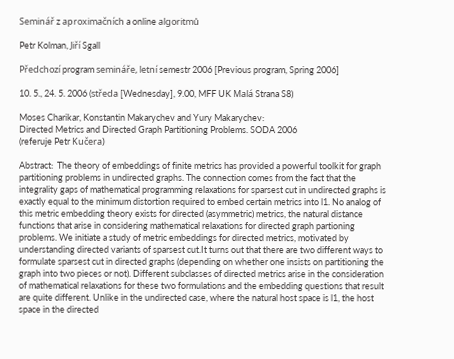Seminář z aproximačních a online algoritmů

Petr Kolman, Jiří Sgall

Předchozí program semináře, letní semestr 2006 [Previous program, Spring 2006]

10. 5., 24. 5. 2006 (středa [Wednesday], 9.00, MFF UK Malá Strana S8)

Moses Charikar, Konstantin Makarychev and Yury Makarychev:
Directed Metrics and Directed Graph Partitioning Problems. SODA 2006
(referuje Petr Kučera)

Abstract:  The theory of embeddings of finite metrics has provided a powerful toolkit for graph partitioning problems in undirected graphs. The connection comes from the fact that the integrality gaps of mathematical programming relaxations for sparsest cut in undirected graphs is exactly equal to the minimum distortion required to embed certain metrics into l1. No analog of this metric embedding theory exists for directed (asymmetric) metrics, the natural distance functions that arise in considering mathematical relaxations for directed graph partioning problems. We initiate a study of metric embeddings for directed metrics, motivated by understanding directed variants of sparsest cut.It turns out that there are two different ways to formulate sparsest cut in directed graphs (depending on whether one insists on partitioning the graph into two pieces or not). Different subclasses of directed metrics arise in the consideration of mathematical relaxations for these two formulations and the embedding questions that result are quite different. Unlike in the undirected case, where the natural host space is l1, the host space in the directed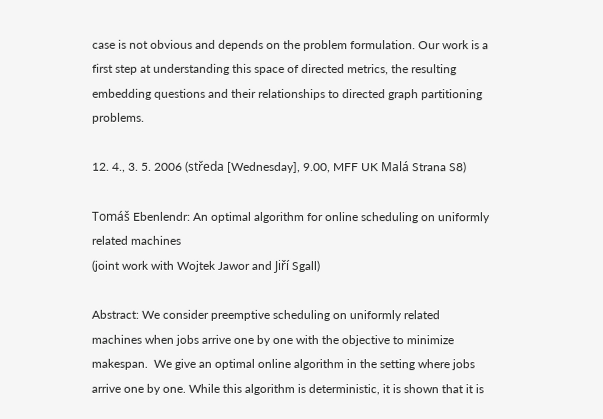case is not obvious and depends on the problem formulation. Our work is a first step at understanding this space of directed metrics, the resulting embedding questions and their relationships to directed graph partitioning problems.

12. 4., 3. 5. 2006 (středa [Wednesday], 9.00, MFF UK Malá Strana S8)

Tomáš Ebenlendr: An optimal algorithm for online scheduling on uniformly related machines
(joint work with Wojtek Jawor and Jiří Sgall)

Abstract: We consider preemptive scheduling on uniformly related machines when jobs arrive one by one with the objective to minimize makespan.  We give an optimal online algorithm in the setting where jobs arrive one by one. While this algorithm is deterministic, it is shown that it is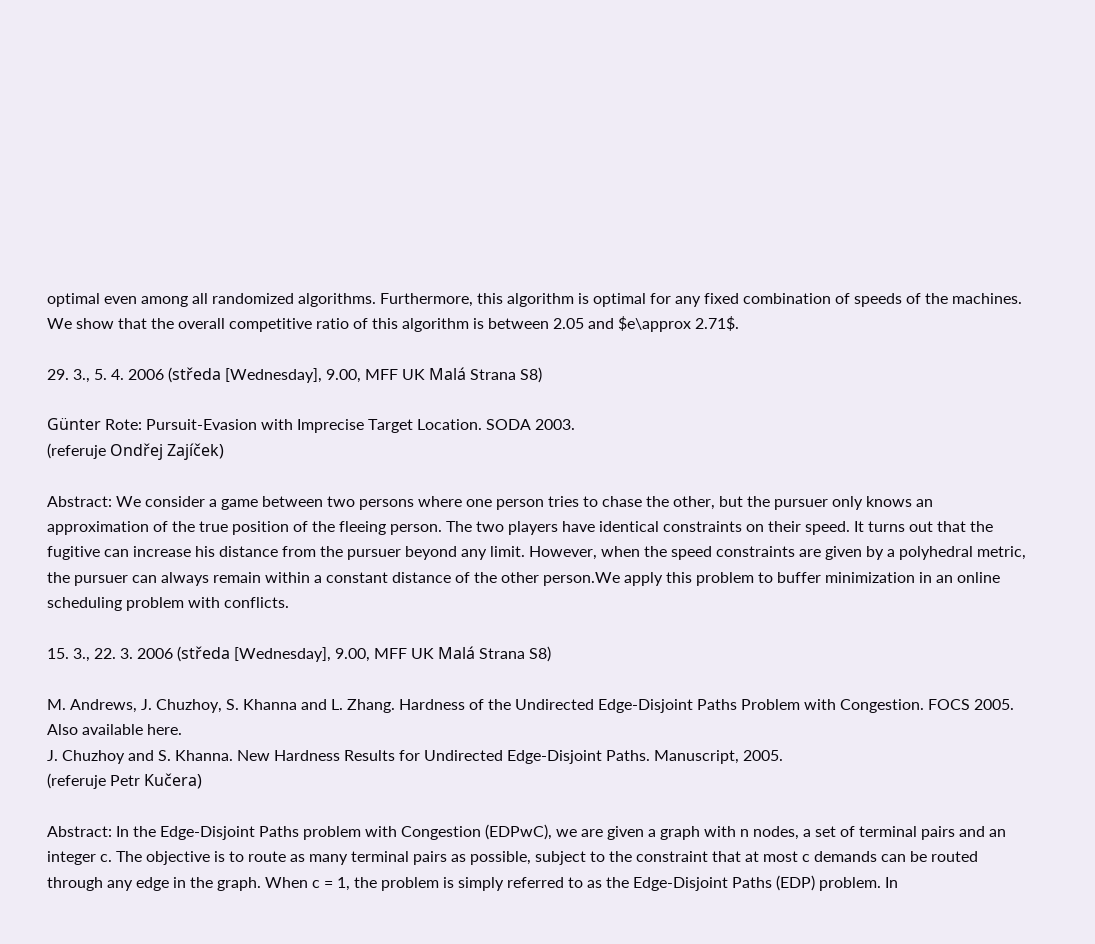optimal even among all randomized algorithms. Furthermore, this algorithm is optimal for any fixed combination of speeds of the machines. We show that the overall competitive ratio of this algorithm is between 2.05 and $e\approx 2.71$.

29. 3., 5. 4. 2006 (středa [Wednesday], 9.00, MFF UK Malá Strana S8)

Günter Rote: Pursuit-Evasion with Imprecise Target Location. SODA 2003.
(referuje Ondřej Zajíček)

Abstract: We consider a game between two persons where one person tries to chase the other, but the pursuer only knows an approximation of the true position of the fleeing person. The two players have identical constraints on their speed. It turns out that the fugitive can increase his distance from the pursuer beyond any limit. However, when the speed constraints are given by a polyhedral metric, the pursuer can always remain within a constant distance of the other person.We apply this problem to buffer minimization in an online scheduling problem with conflicts.

15. 3., 22. 3. 2006 (středa [Wednesday], 9.00, MFF UK Malá Strana S8)

M. Andrews, J. Chuzhoy, S. Khanna and L. Zhang. Hardness of the Undirected Edge-Disjoint Paths Problem with Congestion. FOCS 2005. Also available here.
J. Chuzhoy and S. Khanna. New Hardness Results for Undirected Edge-Disjoint Paths. Manuscript, 2005.
(referuje Petr Kučera)

Abstract: In the Edge-Disjoint Paths problem with Congestion (EDPwC), we are given a graph with n nodes, a set of terminal pairs and an integer c. The objective is to route as many terminal pairs as possible, subject to the constraint that at most c demands can be routed through any edge in the graph. When c = 1, the problem is simply referred to as the Edge-Disjoint Paths (EDP) problem. In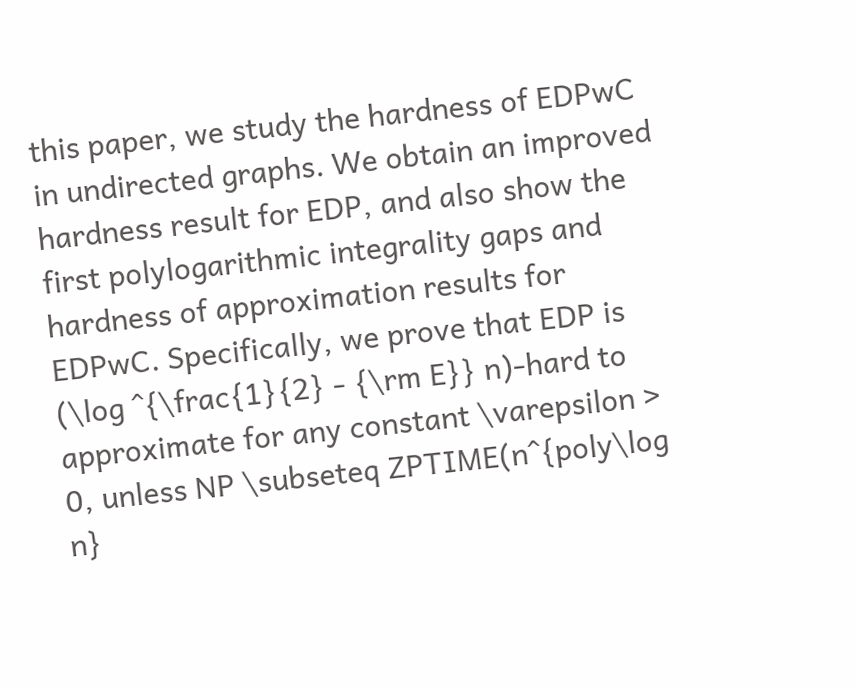this paper, we study the hardness of EDPwC in undirected graphs. We obtain an improved hardness result for EDP, and also show the first polylogarithmic integrality gaps and hardness of approximation results for EDPwC. Specifically, we prove that EDP is (\log ^{\frac{1}{2} - {\rm E}} n)-hard to approximate for any constant \varepsilon > 0, unless NP \subseteq ZPTIME(n^{poly\log n}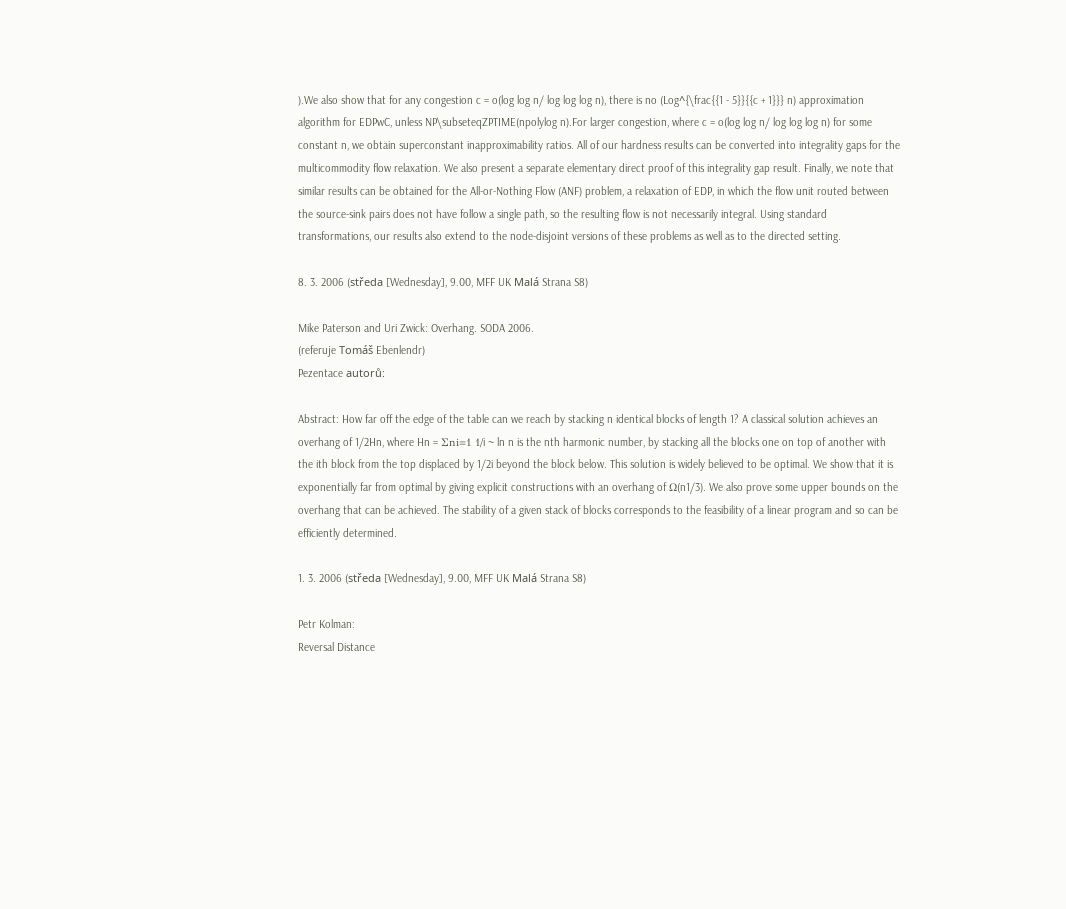).We also show that for any congestion c = o(log log n/ log log log n), there is no (Log^{\frac{{1 - 5}}{{c + 1}}} n) approximation algorithm for EDPwC, unless NP\subseteqZPTIME(npolylog n).For larger congestion, where c = o(log log n/ log log log n) for some constant n, we obtain superconstant inapproximability ratios. All of our hardness results can be converted into integrality gaps for the multicommodity flow relaxation. We also present a separate elementary direct proof of this integrality gap result. Finally, we note that similar results can be obtained for the All-or-Nothing Flow (ANF) problem, a relaxation of EDP, in which the flow unit routed between the source-sink pairs does not have follow a single path, so the resulting flow is not necessarily integral. Using standard transformations, our results also extend to the node-disjoint versions of these problems as well as to the directed setting.

8. 3. 2006 (středa [Wednesday], 9.00, MFF UK Malá Strana S8)

Mike Paterson and Uri Zwick: Overhang. SODA 2006.
(referuje Tomáš Ebenlendr)
Pezentace autorů:

Abstract: How far off the edge of the table can we reach by stacking n identical blocks of length 1? A classical solution achieves an overhang of 1/2Hn, where Hn = Σni=1 1/i ~ ln n is the nth harmonic number, by stacking all the blocks one on top of another with the ith block from the top displaced by 1/2i beyond the block below. This solution is widely believed to be optimal. We show that it is exponentially far from optimal by giving explicit constructions with an overhang of Ω(n1/3). We also prove some upper bounds on the overhang that can be achieved. The stability of a given stack of blocks corresponds to the feasibility of a linear program and so can be efficiently determined.

1. 3. 2006 (středa [Wednesday], 9.00, MFF UK Malá Strana S8)

Petr Kolman:
Reversal Distance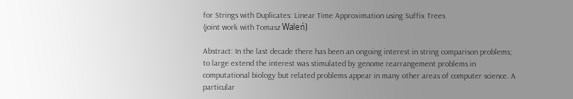for Strings with Duplicates: Linear Time Approximation using Suffix Trees
(joint work with Tomasz Waleń)

Abstract: In the last decade there has been an ongoing interest in string comparison problems; to large extend the interest was stimulated by genome rearrangement problems in computational biology but related problems appear in many other areas of computer science. A particular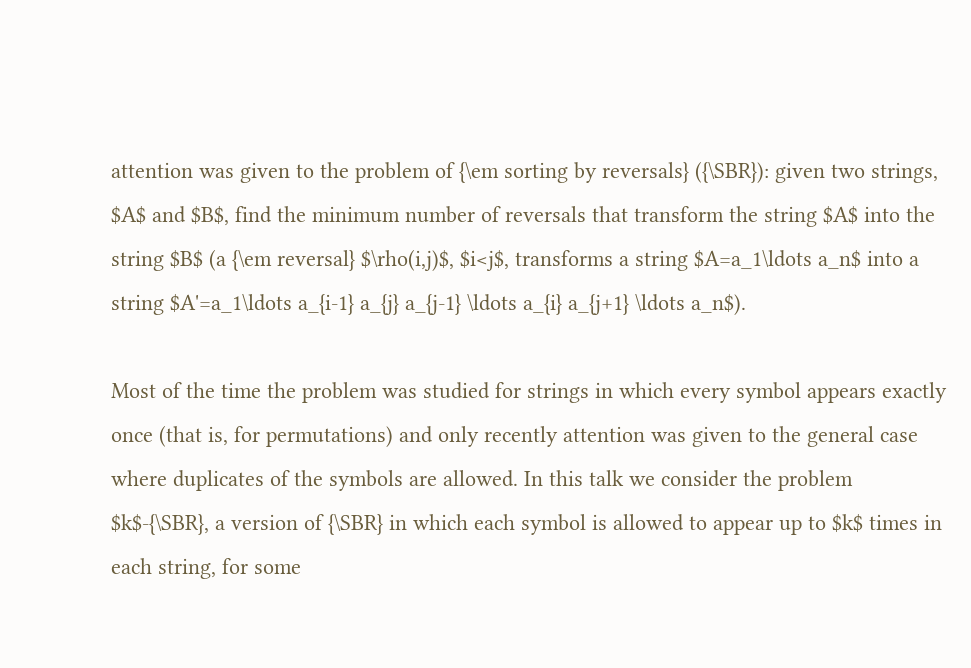attention was given to the problem of {\em sorting by reversals} ({\SBR}): given two strings, $A$ and $B$, find the minimum number of reversals that transform the string $A$ into the string $B$ (a {\em reversal} $\rho(i,j)$, $i<j$, transforms a string $A=a_1\ldots a_n$ into a string $A'=a_1\ldots a_{i-1} a_{j} a_{j-1} \ldots a_{i} a_{j+1} \ldots a_n$).

Most of the time the problem was studied for strings in which every symbol appears exactly once (that is, for permutations) and only recently attention was given to the general case where duplicates of the symbols are allowed. In this talk we consider the problem $k$-{\SBR}, a version of {\SBR} in which each symbol is allowed to appear up to $k$ times in each string, for some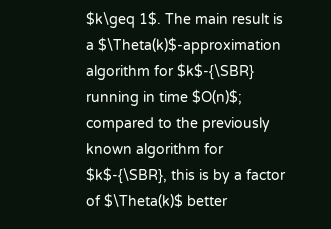$k\geq 1$. The main result is a $\Theta(k)$-approximation algorithm for $k$-{\SBR} running in time $O(n)$; compared to the previously known algorithm for $k$-{\SBR}, this is by a factor of $\Theta(k)$ better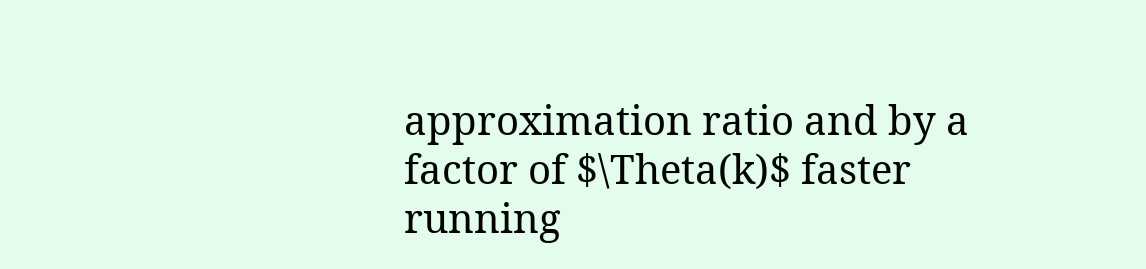approximation ratio and by a factor of $\Theta(k)$ faster running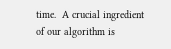time.  A crucial ingredient of our algorithm is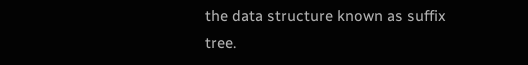the data structure known as suffix tree.